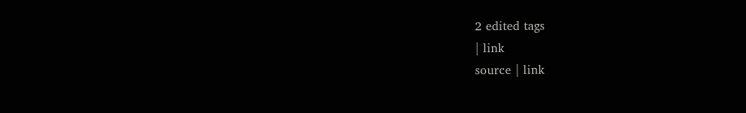2 edited tags
| link
source | link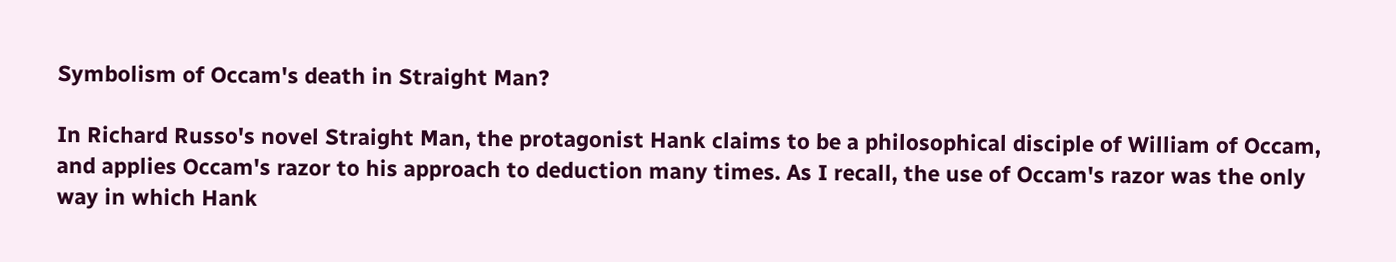Symbolism of Occam's death in Straight Man?

In Richard Russo's novel Straight Man, the protagonist Hank claims to be a philosophical disciple of William of Occam, and applies Occam's razor to his approach to deduction many times. As I recall, the use of Occam's razor was the only way in which Hank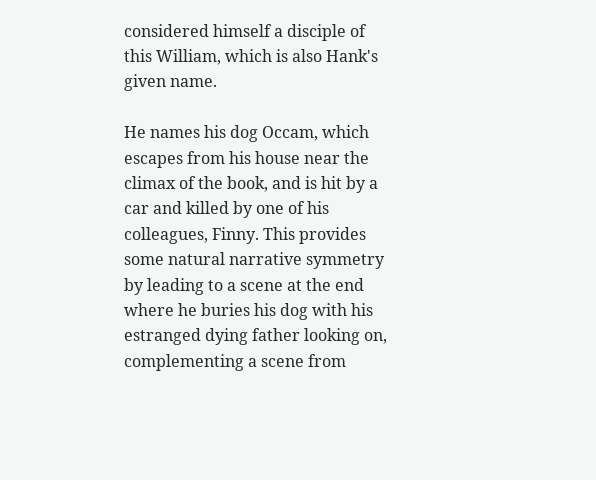considered himself a disciple of this William, which is also Hank's given name.

He names his dog Occam, which escapes from his house near the climax of the book, and is hit by a car and killed by one of his colleagues, Finny. This provides some natural narrative symmetry by leading to a scene at the end where he buries his dog with his estranged dying father looking on, complementing a scene from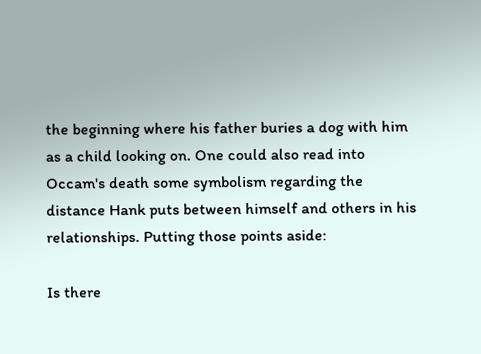the beginning where his father buries a dog with him as a child looking on. One could also read into Occam's death some symbolism regarding the distance Hank puts between himself and others in his relationships. Putting those points aside:

Is there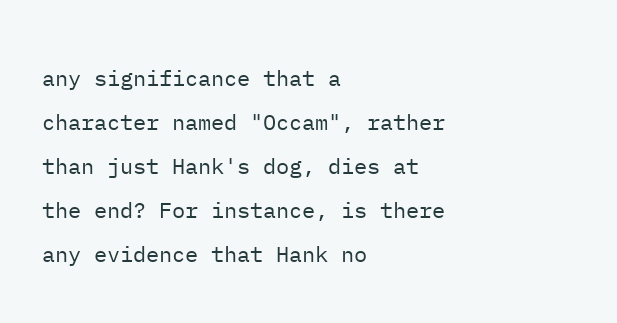any significance that a character named "Occam", rather than just Hank's dog, dies at the end? For instance, is there any evidence that Hank no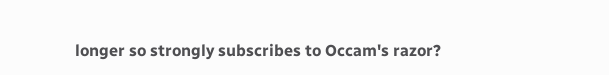longer so strongly subscribes to Occam's razor?